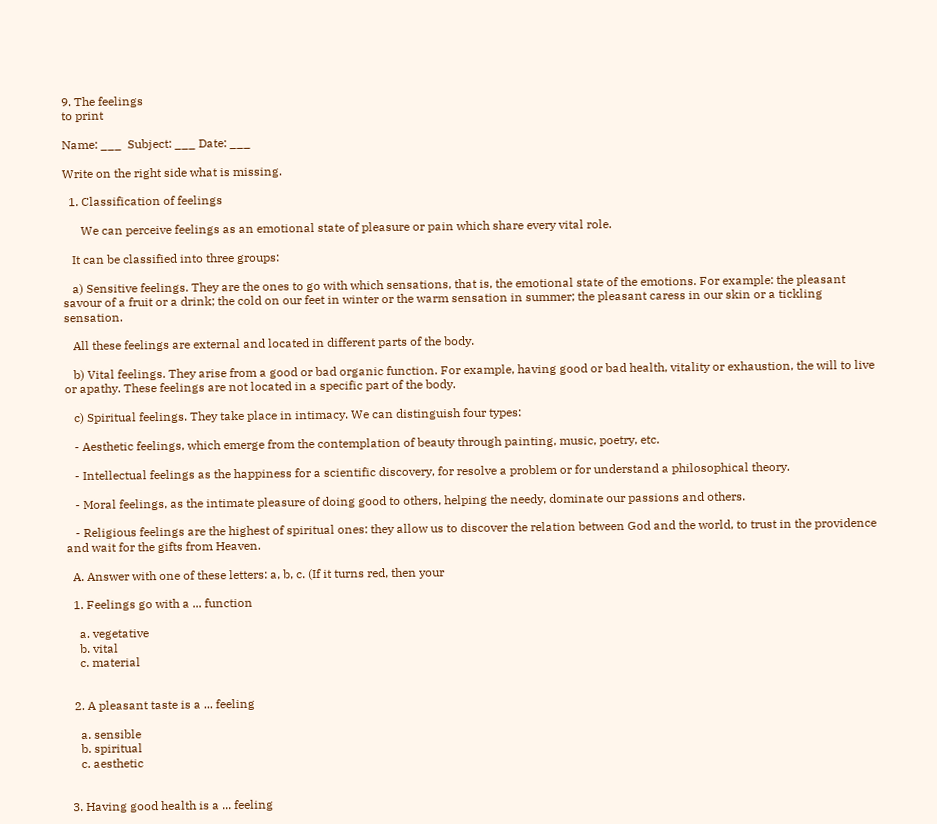9. The feelings
to print

Name: ___  Subject: ___ Date: ___

Write on the right side what is missing.

  1. Classification of feelings

      We can perceive feelings as an emotional state of pleasure or pain which share every vital role.

   It can be classified into three groups:

   a) Sensitive feelings. They are the ones to go with which sensations, that is, the emotional state of the emotions. For example: the pleasant savour of a fruit or a drink; the cold on our feet in winter or the warm sensation in summer; the pleasant caress in our skin or a tickling sensation.

   All these feelings are external and located in different parts of the body.

   b) Vital feelings. They arise from a good or bad organic function. For example, having good or bad health, vitality or exhaustion, the will to live or apathy. These feelings are not located in a specific part of the body.

   c) Spiritual feelings. They take place in intimacy. We can distinguish four types:

   - Aesthetic feelings, which emerge from the contemplation of beauty through painting, music, poetry, etc.

   - Intellectual feelings as the happiness for a scientific discovery, for resolve a problem or for understand a philosophical theory.

   - Moral feelings, as the intimate pleasure of doing good to others, helping the needy, dominate our passions and others.

   - Religious feelings are the highest of spiritual ones: they allow us to discover the relation between God and the world, to trust in the providence and wait for the gifts from Heaven.

  A. Answer with one of these letters: a, b, c. (If it turns red, then your

  1. Feelings go with a ... function

    a. vegetative
    b. vital
    c. material


  2. A pleasant taste is a ... feeling

    a. sensible
    b. spiritual
    c. aesthetic


 3. Having good health is a ... feeling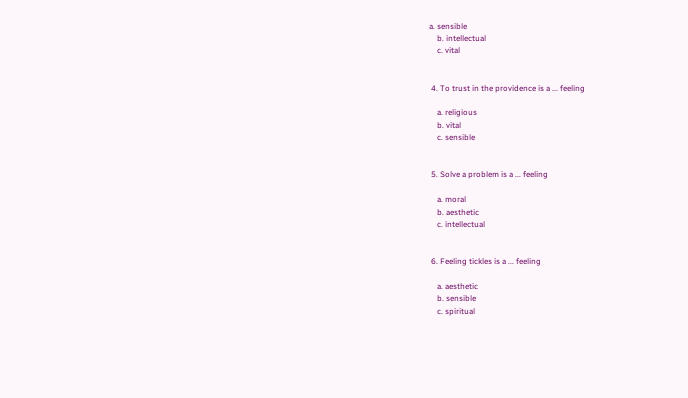a. sensible
    b. intellectual
    c. vital


 4. To trust in the providence is a ... feeling

    a. religious
    b. vital
    c. sensible


 5. Solve a problem is a ... feeling

    a. moral
    b. aesthetic
    c. intellectual


 6. Feeling tickles is a ... feeling

    a. aesthetic
    b. sensible
    c. spiritual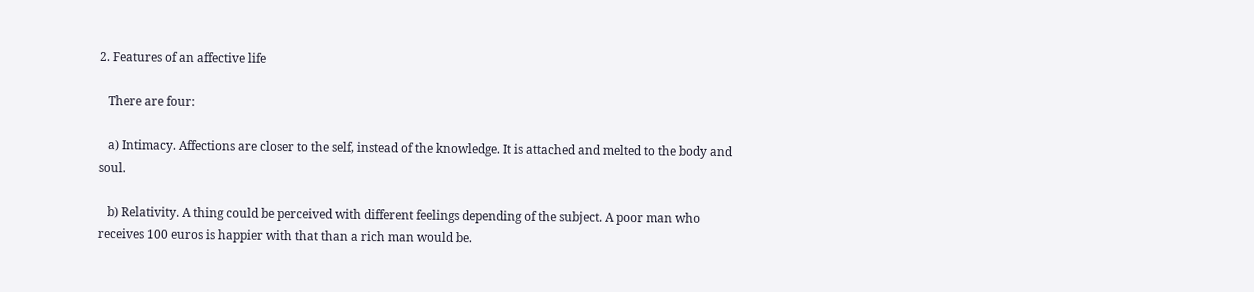2. Features of an affective life

   There are four:

   a) Intimacy. Affections are closer to the self, instead of the knowledge. It is attached and melted to the body and soul.

   b) Relativity. A thing could be perceived with different feelings depending of the subject. A poor man who receives 100 euros is happier with that than a rich man would be.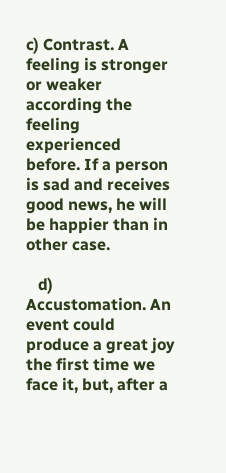c) Contrast. A feeling is stronger or weaker according the feeling experienced before. If a person is sad and receives good news, he will be happier than in other case.

   d) Accustomation. An event could produce a great joy the first time we face it, but, after a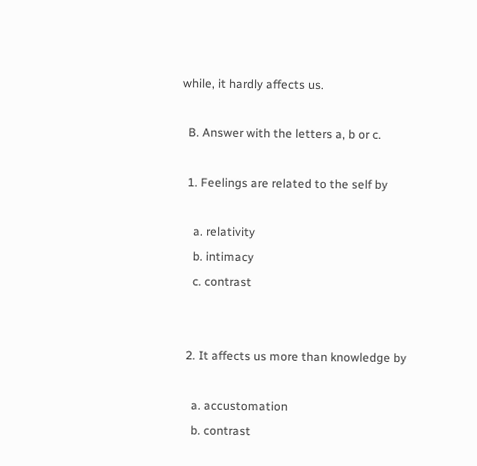while, it hardly affects us.

  B. Answer with the letters a, b or c.

  1. Feelings are related to the self by

    a. relativity
    b. intimacy
    c. contrast


  2. It affects us more than knowledge by

    a. accustomation
    b. contrast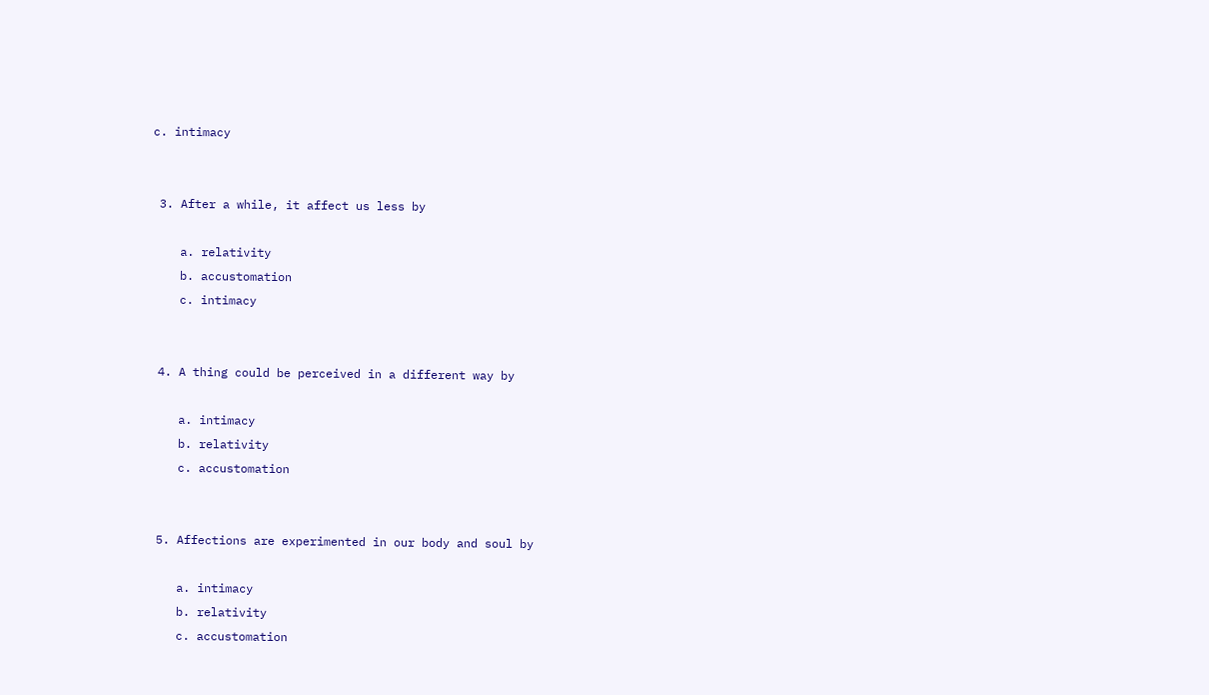c. intimacy


 3. After a while, it affect us less by

    a. relativity
    b. accustomation
    c. intimacy


 4. A thing could be perceived in a different way by

    a. intimacy
    b. relativity
    c. accustomation


 5. Affections are experimented in our body and soul by

    a. intimacy
    b. relativity
    c. accustomation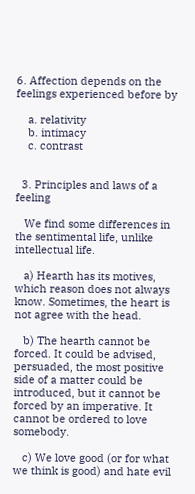6. Affection depends on the feelings experienced before by

    a. relativity
    b. intimacy
    c. contrast


  3. Principles and laws of a feeling

   We find some differences in the sentimental life, unlike intellectual life.

   a) Hearth has its motives, which reason does not always know. Sometimes, the heart is not agree with the head.

   b) The hearth cannot be forced. It could be advised, persuaded, the most positive side of a matter could be introduced, but it cannot be forced by an imperative. It cannot be ordered to love somebody.

   c) We love good (or for what we think is good) and hate evil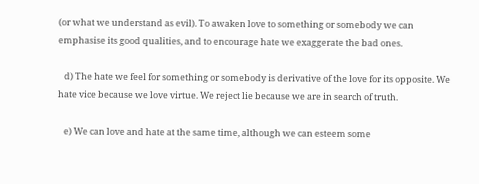(or what we understand as evil). To awaken love to something or somebody we can emphasise its good qualities, and to encourage hate we exaggerate the bad ones.

   d) The hate we feel for something or somebody is derivative of the love for its opposite. We hate vice because we love virtue. We reject lie because we are in search of truth.

   e) We can love and hate at the same time, although we can esteem some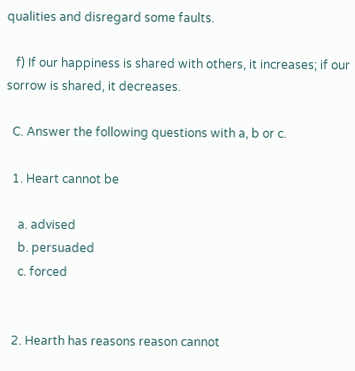qualities and disregard some faults.

   f) If our happiness is shared with others, it increases; if our sorrow is shared, it decreases.

  C. Answer the following questions with a, b or c.

  1. Heart cannot be

    a. advised
    b. persuaded
    c. forced


  2. Hearth has reasons reason cannot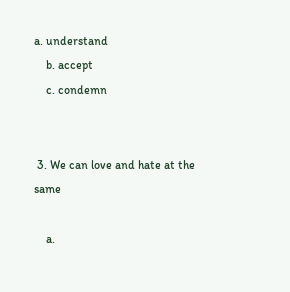a. understand
    b. accept
    c. condemn


 3. We can love and hate at the same

    a.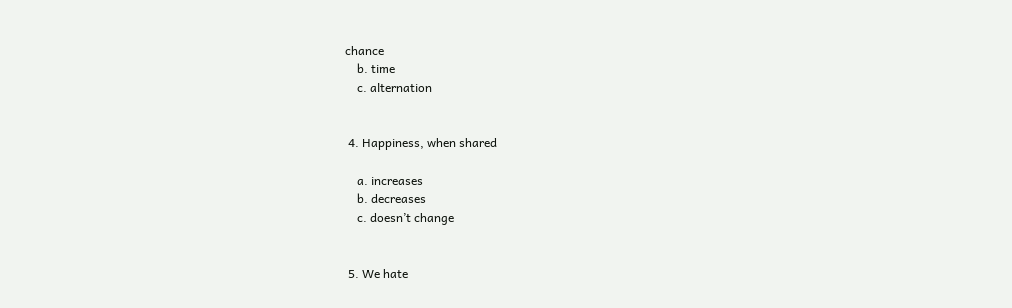chance
    b. time
    c. alternation


 4. Happiness, when shared

    a. increases
    b. decreases
    c. doesn’t change


 5. We hate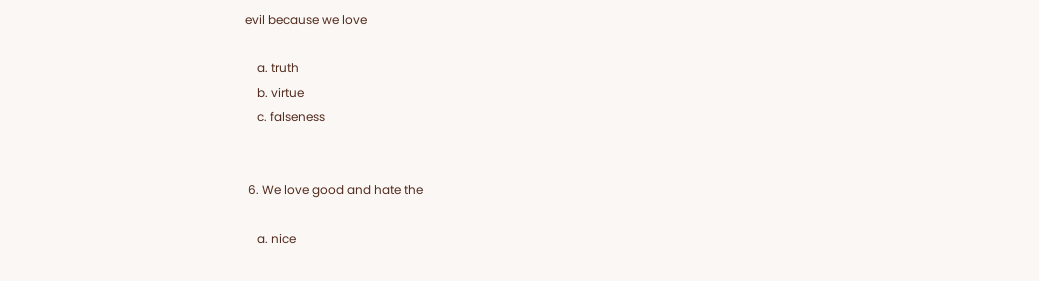evil because we love

    a. truth
    b. virtue
    c. falseness


 6. We love good and hate the

    a. nice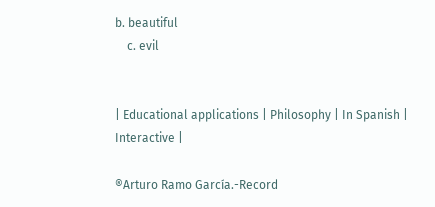b. beautiful
    c. evil


| Educational applications | Philosophy | In Spanish | Interactive |

®Arturo Ramo García.-Record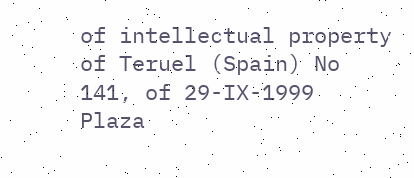of intellectual property of Teruel (Spain) No 141, of 29-IX-1999
Plaza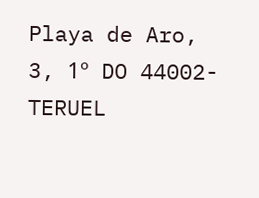Playa de Aro, 3, 1º DO 44002-TERUEL